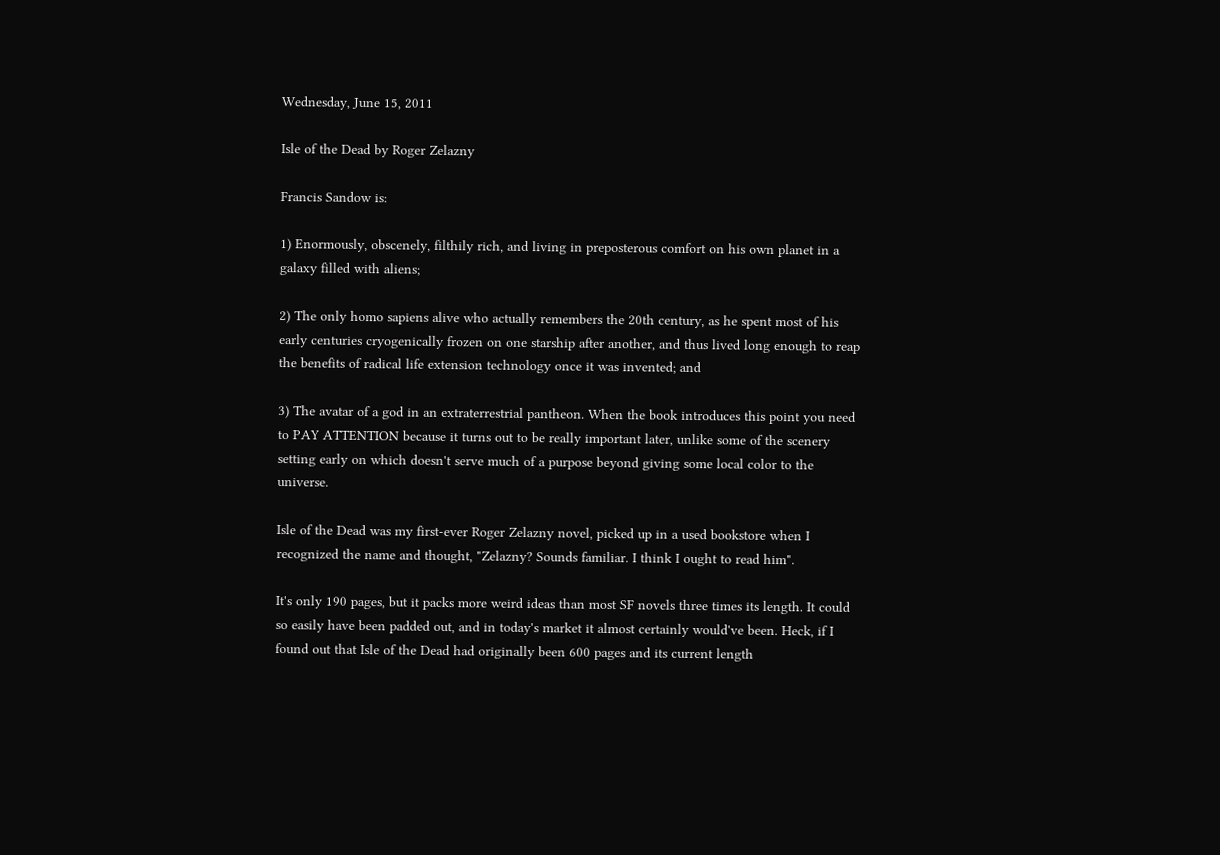Wednesday, June 15, 2011

Isle of the Dead by Roger Zelazny

Francis Sandow is:

1) Enormously, obscenely, filthily rich, and living in preposterous comfort on his own planet in a galaxy filled with aliens;

2) The only homo sapiens alive who actually remembers the 20th century, as he spent most of his early centuries cryogenically frozen on one starship after another, and thus lived long enough to reap the benefits of radical life extension technology once it was invented; and

3) The avatar of a god in an extraterrestrial pantheon. When the book introduces this point you need to PAY ATTENTION because it turns out to be really important later, unlike some of the scenery setting early on which doesn't serve much of a purpose beyond giving some local color to the universe.

Isle of the Dead was my first-ever Roger Zelazny novel, picked up in a used bookstore when I recognized the name and thought, "Zelazny? Sounds familiar. I think I ought to read him".

It's only 190 pages, but it packs more weird ideas than most SF novels three times its length. It could so easily have been padded out, and in today's market it almost certainly would've been. Heck, if I found out that Isle of the Dead had originally been 600 pages and its current length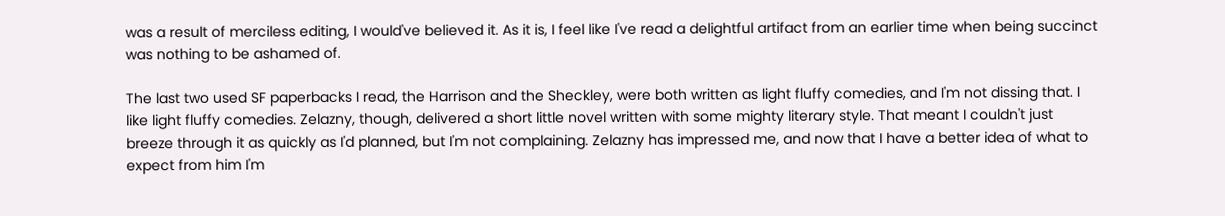was a result of merciless editing, I would've believed it. As it is, I feel like I've read a delightful artifact from an earlier time when being succinct was nothing to be ashamed of.

The last two used SF paperbacks I read, the Harrison and the Sheckley, were both written as light fluffy comedies, and I'm not dissing that. I like light fluffy comedies. Zelazny, though, delivered a short little novel written with some mighty literary style. That meant I couldn't just breeze through it as quickly as I'd planned, but I'm not complaining. Zelazny has impressed me, and now that I have a better idea of what to expect from him I'm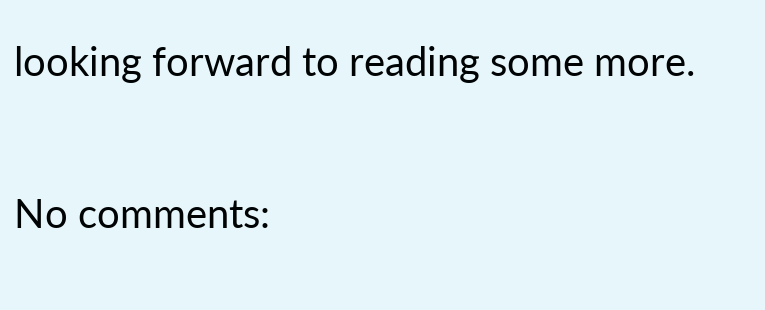looking forward to reading some more.

No comments: